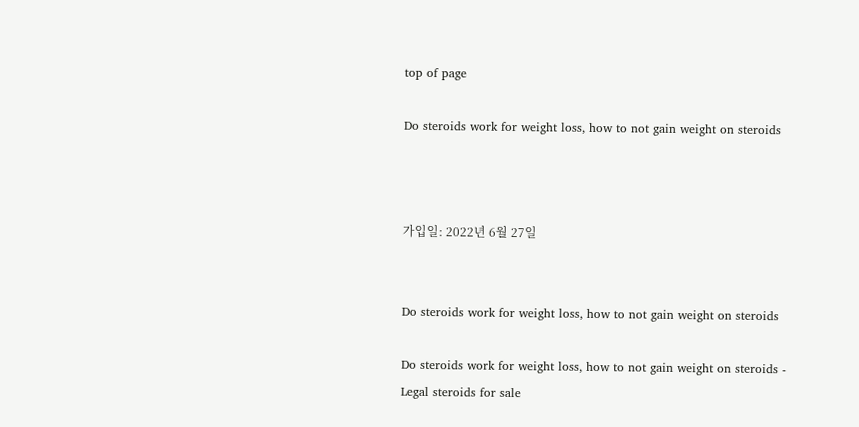top of page

Do steroids work for weight loss, how to not gain weight on steroids



가입일: 2022년 6월 27일


Do steroids work for weight loss, how to not gain weight on steroids

Do steroids work for weight loss, how to not gain weight on steroids - Legal steroids for sale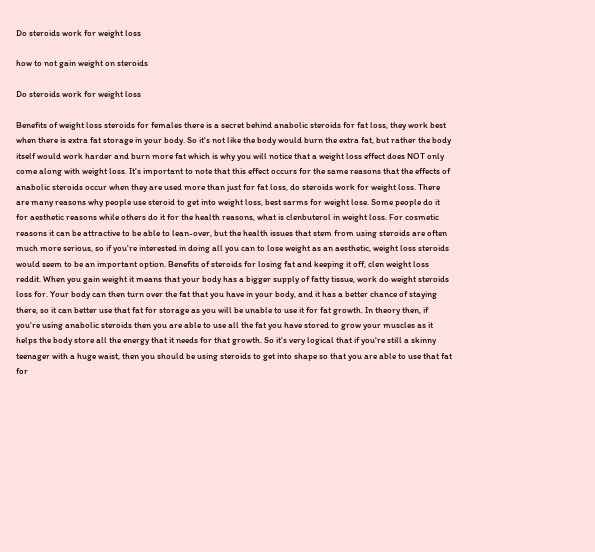Do steroids work for weight loss

how to not gain weight on steroids

Do steroids work for weight loss

Benefits of weight loss steroids for females there is a secret behind anabolic steroids for fat loss, they work best when there is extra fat storage in your body. So it's not like the body would burn the extra fat, but rather the body itself would work harder and burn more fat which is why you will notice that a weight loss effect does NOT only come along with weight loss. It's important to note that this effect occurs for the same reasons that the effects of anabolic steroids occur when they are used more than just for fat loss, do steroids work for weight loss. There are many reasons why people use steroid to get into weight loss, best sarms for weight lose. Some people do it for aesthetic reasons while others do it for the health reasons, what is clenbuterol in weight loss. For cosmetic reasons it can be attractive to be able to lean-over, but the health issues that stem from using steroids are often much more serious, so if you're interested in doing all you can to lose weight as an aesthetic, weight loss steroids would seem to be an important option. Benefits of steroids for losing fat and keeping it off, clen weight loss reddit. When you gain weight it means that your body has a bigger supply of fatty tissue, work do weight steroids loss for. Your body can then turn over the fat that you have in your body, and it has a better chance of staying there, so it can better use that fat for storage as you will be unable to use it for fat growth. In theory then, if you're using anabolic steroids then you are able to use all the fat you have stored to grow your muscles as it helps the body store all the energy that it needs for that growth. So it's very logical that if you're still a skinny teenager with a huge waist, then you should be using steroids to get into shape so that you are able to use that fat for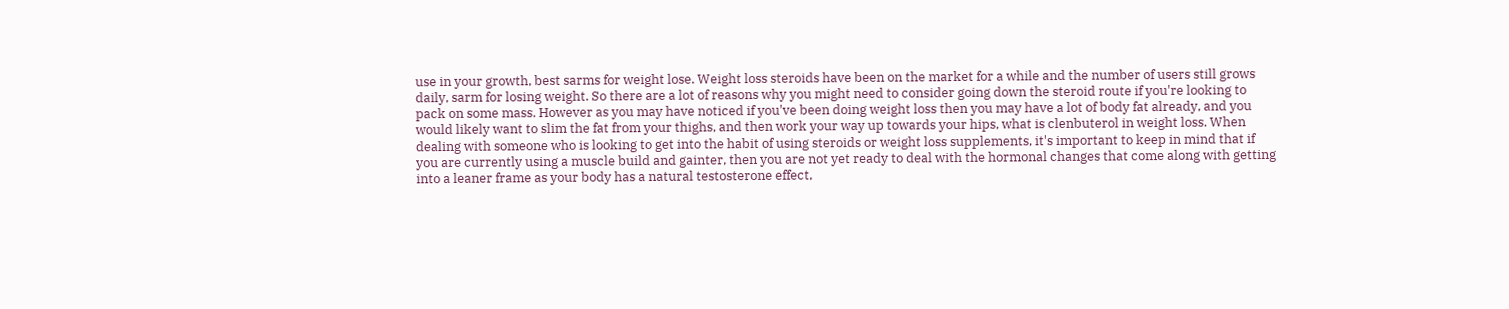use in your growth, best sarms for weight lose. Weight loss steroids have been on the market for a while and the number of users still grows daily, sarm for losing weight. So there are a lot of reasons why you might need to consider going down the steroid route if you're looking to pack on some mass. However as you may have noticed if you've been doing weight loss then you may have a lot of body fat already, and you would likely want to slim the fat from your thighs, and then work your way up towards your hips, what is clenbuterol in weight loss. When dealing with someone who is looking to get into the habit of using steroids or weight loss supplements, it's important to keep in mind that if you are currently using a muscle build and gainter, then you are not yet ready to deal with the hormonal changes that come along with getting into a leaner frame as your body has a natural testosterone effect,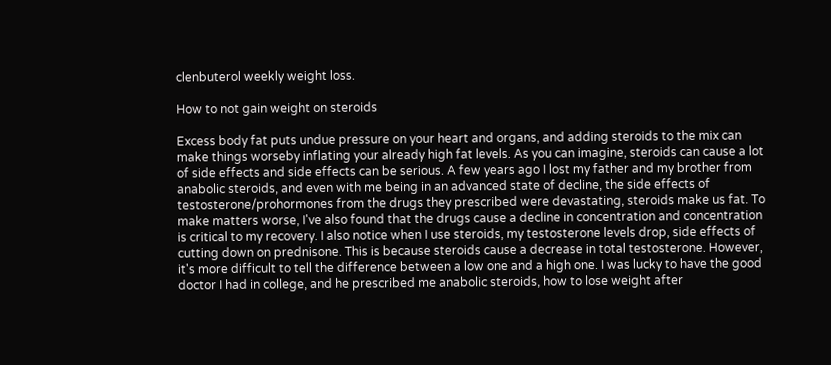clenbuterol weekly weight loss.

How to not gain weight on steroids

Excess body fat puts undue pressure on your heart and organs, and adding steroids to the mix can make things worseby inflating your already high fat levels. As you can imagine, steroids can cause a lot of side effects and side effects can be serious. A few years ago I lost my father and my brother from anabolic steroids, and even with me being in an advanced state of decline, the side effects of testosterone/prohormones from the drugs they prescribed were devastating, steroids make us fat. To make matters worse, I've also found that the drugs cause a decline in concentration and concentration is critical to my recovery. I also notice when I use steroids, my testosterone levels drop, side effects of cutting down on prednisone. This is because steroids cause a decrease in total testosterone. However, it's more difficult to tell the difference between a low one and a high one. I was lucky to have the good doctor I had in college, and he prescribed me anabolic steroids, how to lose weight after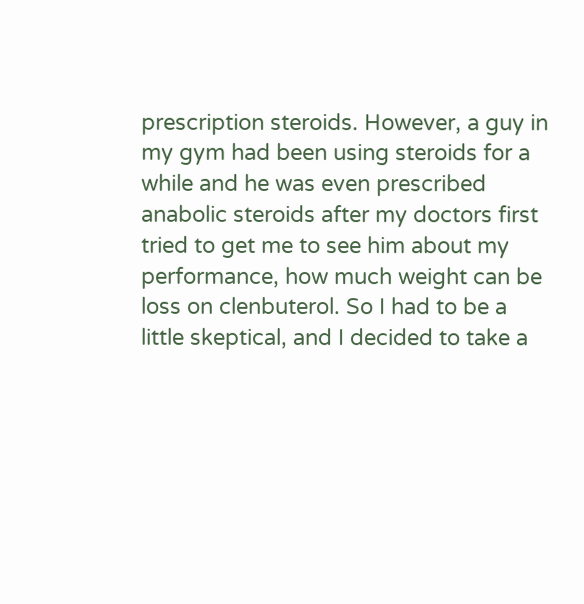prescription steroids. However, a guy in my gym had been using steroids for a while and he was even prescribed anabolic steroids after my doctors first tried to get me to see him about my performance, how much weight can be loss on clenbuterol. So I had to be a little skeptical, and I decided to take a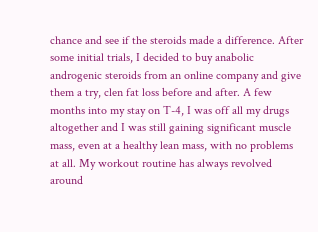chance and see if the steroids made a difference. After some initial trials, I decided to buy anabolic androgenic steroids from an online company and give them a try, clen fat loss before and after. A few months into my stay on T-4, I was off all my drugs altogether and I was still gaining significant muscle mass, even at a healthy lean mass, with no problems at all. My workout routine has always revolved around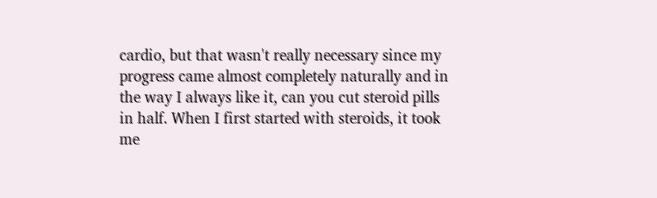cardio, but that wasn't really necessary since my progress came almost completely naturally and in the way I always like it, can you cut steroid pills in half. When I first started with steroids, it took me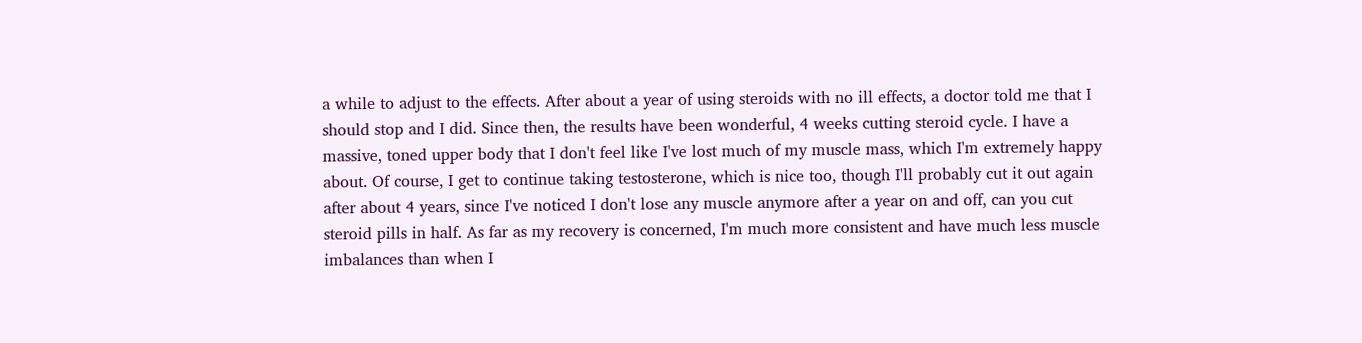a while to adjust to the effects. After about a year of using steroids with no ill effects, a doctor told me that I should stop and I did. Since then, the results have been wonderful, 4 weeks cutting steroid cycle. I have a massive, toned upper body that I don't feel like I've lost much of my muscle mass, which I'm extremely happy about. Of course, I get to continue taking testosterone, which is nice too, though I'll probably cut it out again after about 4 years, since I've noticed I don't lose any muscle anymore after a year on and off, can you cut steroid pills in half. As far as my recovery is concerned, I'm much more consistent and have much less muscle imbalances than when I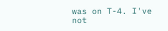was on T-4. I've not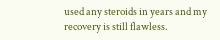used any steroids in years and my recovery is still flawless.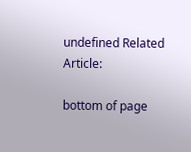undefined Related Article:

bottom of page